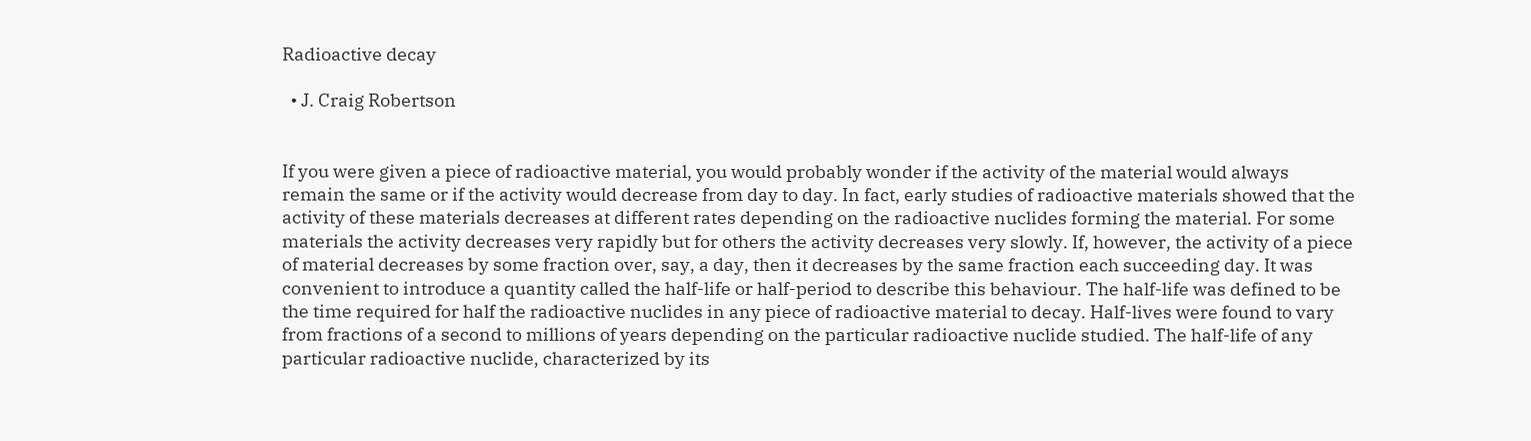Radioactive decay

  • J. Craig Robertson


If you were given a piece of radioactive material, you would probably wonder if the activity of the material would always remain the same or if the activity would decrease from day to day. In fact, early studies of radioactive materials showed that the activity of these materials decreases at different rates depending on the radioactive nuclides forming the material. For some materials the activity decreases very rapidly but for others the activity decreases very slowly. If, however, the activity of a piece of material decreases by some fraction over, say, a day, then it decreases by the same fraction each succeeding day. It was convenient to introduce a quantity called the half-life or half-period to describe this behaviour. The half-life was defined to be the time required for half the radioactive nuclides in any piece of radioactive material to decay. Half-lives were found to vary from fractions of a second to millions of years depending on the particular radioactive nuclide studied. The half-life of any particular radioactive nuclide, characterized by its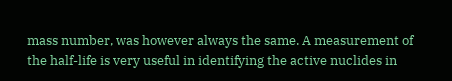mass number, was however always the same. A measurement of the half-life is very useful in identifying the active nuclides in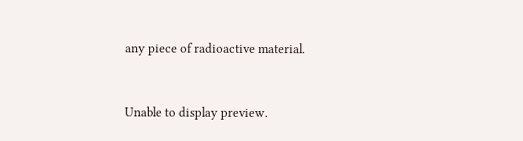any piece of radioactive material.


Unable to display preview.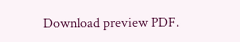Download preview PDF.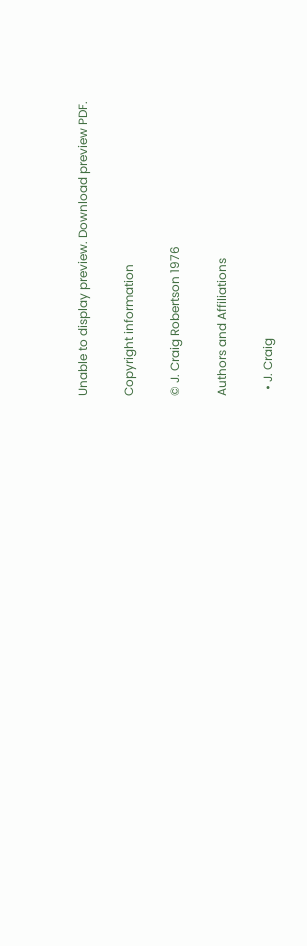Unable to display preview. Download preview PDF.

Copyright information

© J. Craig Robertson 1976

Authors and Affiliations

  • J. Craig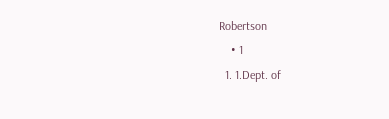Robertson
    • 1
  1. 1.Dept. of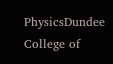PhysicsDundee College of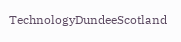TechnologyDundeeScotland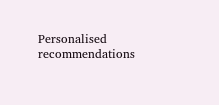Personalised recommendations